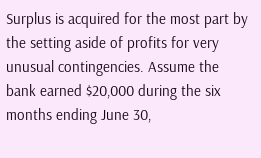Surplus is acquired for the most part by the setting aside of profits for very unusual contingencies. Assume the bank earned $20,000 during the six months ending June 30,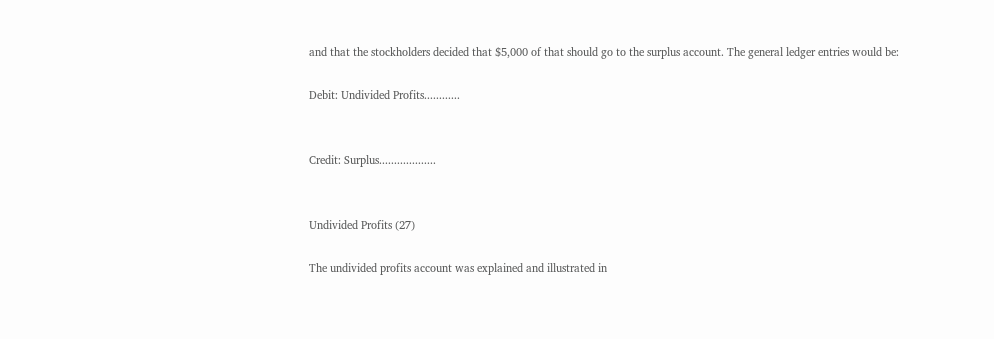and that the stockholders decided that $5,000 of that should go to the surplus account. The general ledger entries would be:

Debit: Undivided Profits............


Credit: Surplus...................


Undivided Profits (27)

The undivided profits account was explained and illustrated in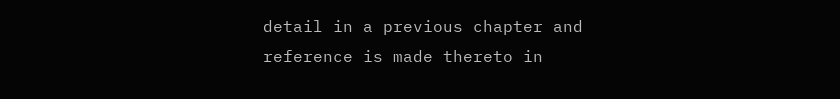detail in a previous chapter and reference is made thereto in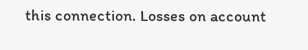this connection. Losses on account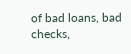of bad loans, bad checks,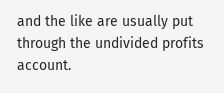and the like are usually put through the undivided profits account.